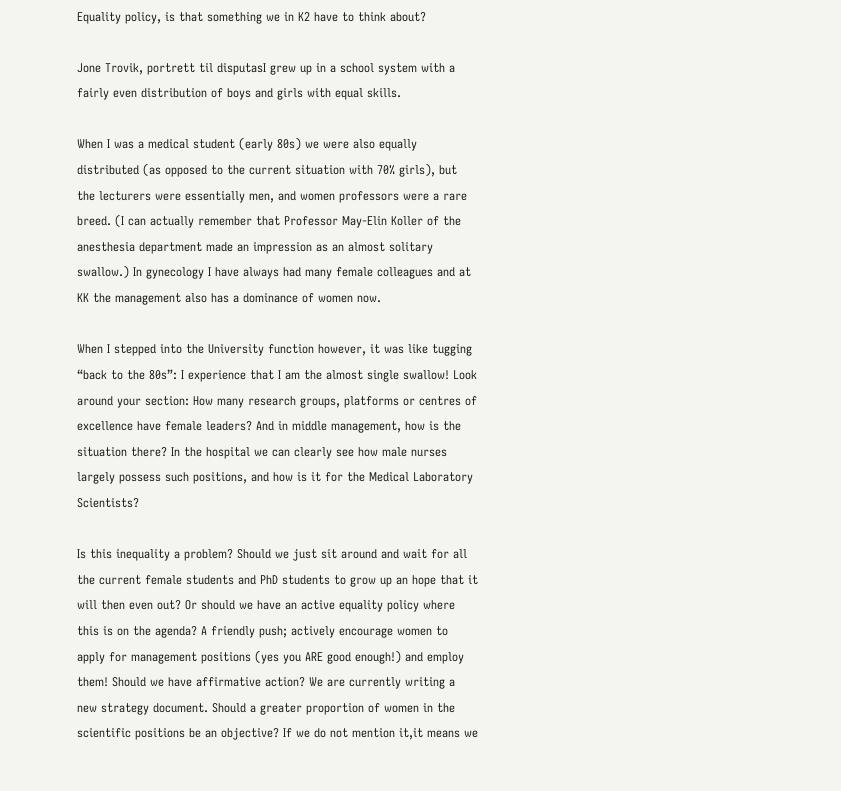Equality policy, is that something we in K2 have to think about?

Jone Trovik, portrett til disputasI grew up in a school system with a fairly even distribution of boys and girls with equal skills.

When I was a medical student (early 80s) we were also equally distributed (as opposed to the current situation with 70% girls), but the lecturers were essentially men, and women professors were a rare breed. (I can actually remember that Professor May-Elin Koller of the anesthesia department made an impression as an almost solitary swallow.) In gynecology I have always had many female colleagues and at KK the management also has a dominance of women now.

When I stepped into the University function however, it was like tugging “back to the 80s”: I experience that I am the almost single swallow! Look around your section: How many research groups, platforms or centres of excellence have female leaders? And in middle management, how is the situation there? In the hospital we can clearly see how male nurses largely possess such positions, and how is it for the Medical Laboratory Scientists?

Is this inequality a problem? Should we just sit around and wait for all the current female students and PhD students to grow up an hope that it will then even out? Or should we have an active equality policy where this is on the agenda? A friendly push; actively encourage women to apply for management positions (yes you ARE good enough!) and employ them! Should we have affirmative action? We are currently writing a new strategy document. Should a greater proportion of women in the scientific positions be an objective? If we do not mention it,it means we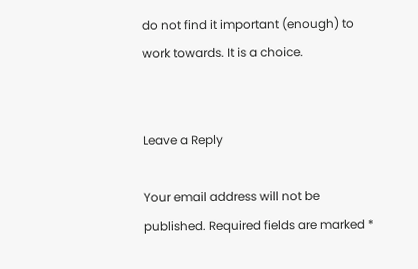do not find it important (enough) to work towards. It is a choice.


Leave a Reply

Your email address will not be published. Required fields are marked *